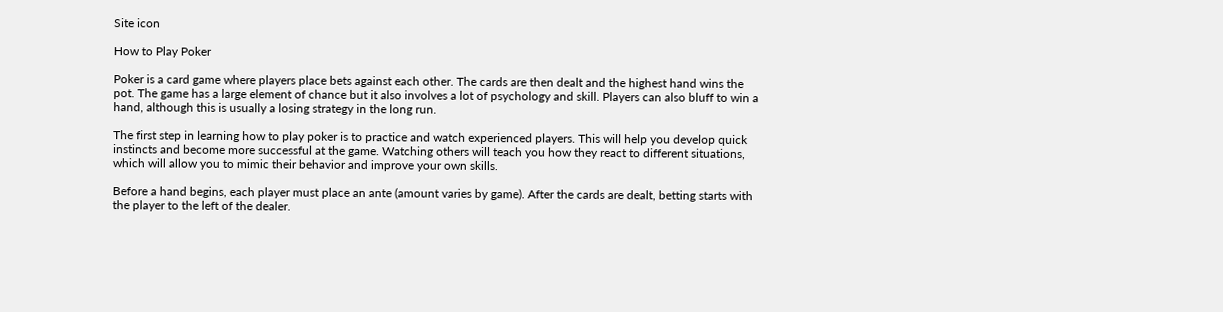Site icon

How to Play Poker

Poker is a card game where players place bets against each other. The cards are then dealt and the highest hand wins the pot. The game has a large element of chance but it also involves a lot of psychology and skill. Players can also bluff to win a hand, although this is usually a losing strategy in the long run.

The first step in learning how to play poker is to practice and watch experienced players. This will help you develop quick instincts and become more successful at the game. Watching others will teach you how they react to different situations, which will allow you to mimic their behavior and improve your own skills.

Before a hand begins, each player must place an ante (amount varies by game). After the cards are dealt, betting starts with the player to the left of the dealer.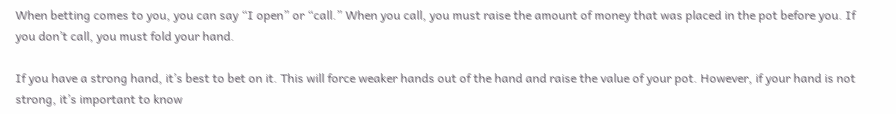When betting comes to you, you can say “I open” or “call.” When you call, you must raise the amount of money that was placed in the pot before you. If you don’t call, you must fold your hand.

If you have a strong hand, it’s best to bet on it. This will force weaker hands out of the hand and raise the value of your pot. However, if your hand is not strong, it’s important to know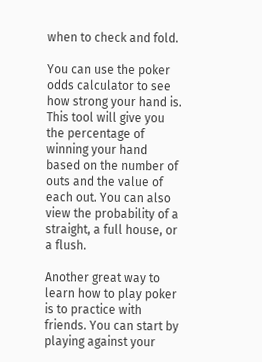when to check and fold.

You can use the poker odds calculator to see how strong your hand is. This tool will give you the percentage of winning your hand based on the number of outs and the value of each out. You can also view the probability of a straight, a full house, or a flush.

Another great way to learn how to play poker is to practice with friends. You can start by playing against your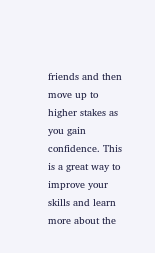friends and then move up to higher stakes as you gain confidence. This is a great way to improve your skills and learn more about the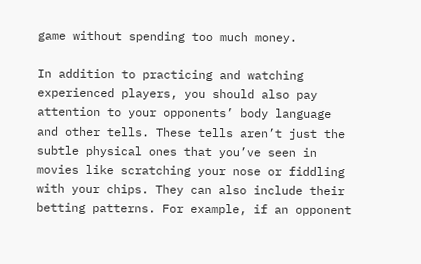game without spending too much money.

In addition to practicing and watching experienced players, you should also pay attention to your opponents’ body language and other tells. These tells aren’t just the subtle physical ones that you’ve seen in movies like scratching your nose or fiddling with your chips. They can also include their betting patterns. For example, if an opponent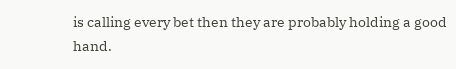is calling every bet then they are probably holding a good hand.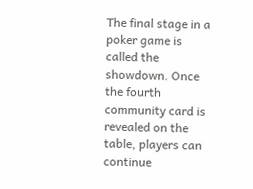The final stage in a poker game is called the showdown. Once the fourth community card is revealed on the table, players can continue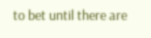to bet until there are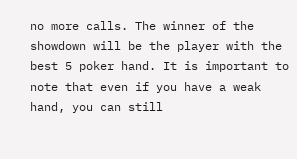no more calls. The winner of the showdown will be the player with the best 5 poker hand. It is important to note that even if you have a weak hand, you can still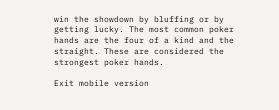win the showdown by bluffing or by getting lucky. The most common poker hands are the four of a kind and the straight. These are considered the strongest poker hands.

Exit mobile version